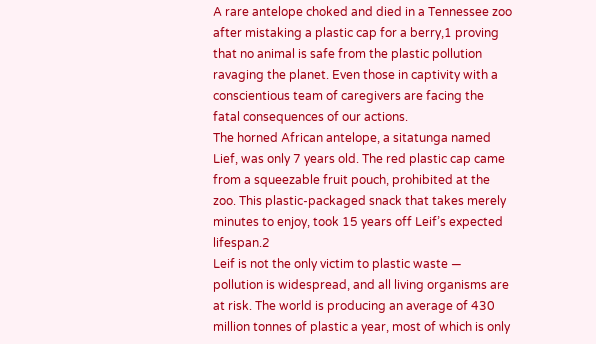A rare antelope choked and died in a Tennessee zoo after mistaking a plastic cap for a berry,1 proving that no animal is safe from the plastic pollution ravaging the planet. Even those in captivity with a conscientious team of caregivers are facing the fatal consequences of our actions.
The horned African antelope, a sitatunga named Lief, was only 7 years old. The red plastic cap came from a squeezable fruit pouch, prohibited at the zoo. This plastic-packaged snack that takes merely minutes to enjoy, took 15 years off Leif’s expected lifespan.2
Leif is not the only victim to plastic waste — pollution is widespread, and all living organisms are at risk. The world is producing an average of 430 million tonnes of plastic a year, most of which is only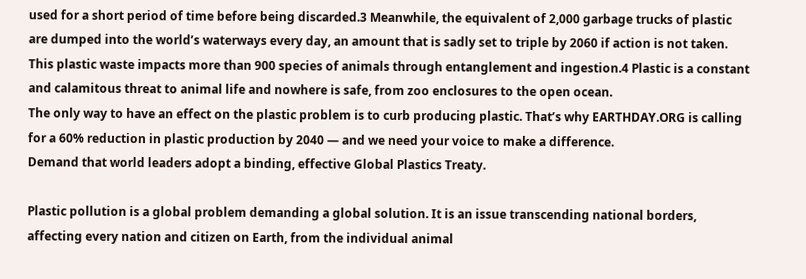used for a short period of time before being discarded.3 Meanwhile, the equivalent of 2,000 garbage trucks of plastic are dumped into the world’s waterways every day, an amount that is sadly set to triple by 2060 if action is not taken. This plastic waste impacts more than 900 species of animals through entanglement and ingestion.4 Plastic is a constant and calamitous threat to animal life and nowhere is safe, from zoo enclosures to the open ocean.
The only way to have an effect on the plastic problem is to curb producing plastic. That’s why EARTHDAY.ORG is calling for a 60% reduction in plastic production by 2040 — and we need your voice to make a difference.
Demand that world leaders adopt a binding, effective Global Plastics Treaty.

Plastic pollution is a global problem demanding a global solution. It is an issue transcending national borders, affecting every nation and citizen on Earth, from the individual animal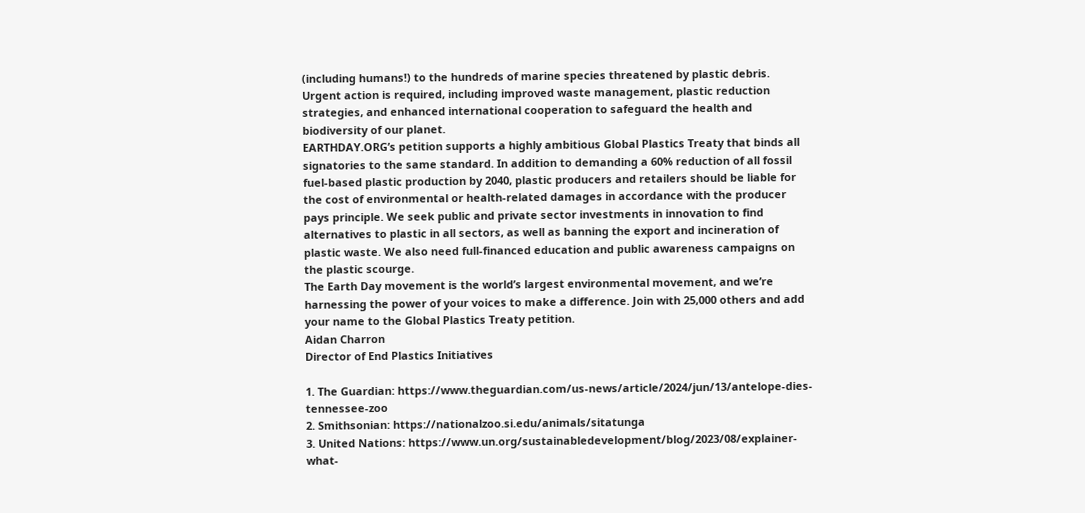(including humans!) to the hundreds of marine species threatened by plastic debris. Urgent action is required, including improved waste management, plastic reduction strategies, and enhanced international cooperation to safeguard the health and biodiversity of our planet.
EARTHDAY.ORG’s petition supports a highly ambitious Global Plastics Treaty that binds all signatories to the same standard. In addition to demanding a 60% reduction of all fossil fuel-based plastic production by 2040, plastic producers and retailers should be liable for the cost of environmental or health-related damages in accordance with the producer pays principle. We seek public and private sector investments in innovation to find alternatives to plastic in all sectors, as well as banning the export and incineration of plastic waste. We also need full-financed education and public awareness campaigns on the plastic scourge.
The Earth Day movement is the world’s largest environmental movement, and we’re harnessing the power of your voices to make a difference. Join with 25,000 others and add your name to the Global Plastics Treaty petition.
Aidan Charron
Director of End Plastics Initiatives

1. The Guardian: https://www.theguardian.com/us-news/article/2024/jun/13/antelope-dies-tennessee-zoo
2. Smithsonian: https://nationalzoo.si.edu/animals/sitatunga
3. United Nations: https://www.un.org/sustainabledevelopment/blog/2023/08/explainer-what-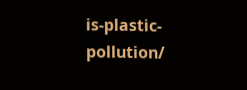is-plastic-pollution/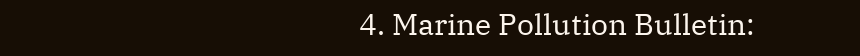4. Marine Pollution Bulletin: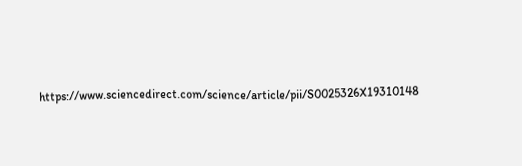https://www.sciencedirect.com/science/article/pii/S0025326X19310148